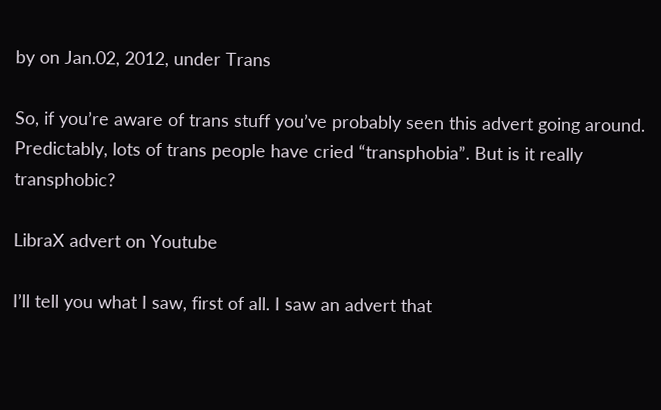by on Jan.02, 2012, under Trans

So, if you’re aware of trans stuff you’ve probably seen this advert going around. Predictably, lots of trans people have cried “transphobia”. But is it really transphobic?

LibraX advert on Youtube

I’ll tell you what I saw, first of all. I saw an advert that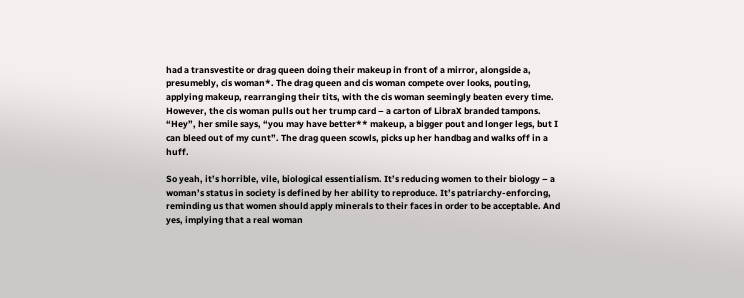had a transvestite or drag queen doing their makeup in front of a mirror, alongside a, presumebly, cis woman*. The drag queen and cis woman compete over looks, pouting, applying makeup, rearranging their tits, with the cis woman seemingly beaten every time. However, the cis woman pulls out her trump card – a carton of LibraX branded tampons. “Hey”, her smile says, “you may have better** makeup, a bigger pout and longer legs, but I can bleed out of my cunt”. The drag queen scowls, picks up her handbag and walks off in a huff.

So yeah, it’s horrible, vile, biological essentialism. It’s reducing women to their biology – a woman’s status in society is defined by her ability to reproduce. It’s patriarchy-enforcing, reminding us that women should apply minerals to their faces in order to be acceptable. And yes, implying that a real woman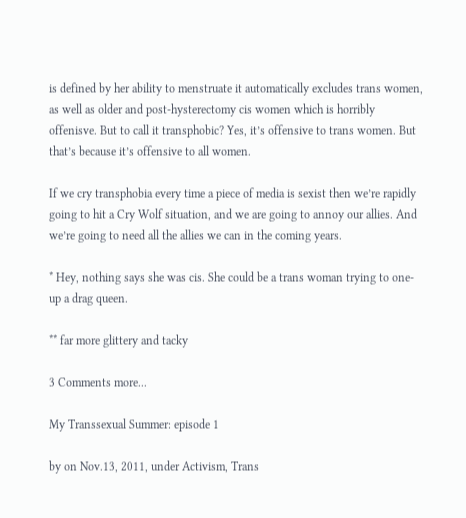is defined by her ability to menstruate it automatically excludes trans women, as well as older and post-hysterectomy cis women which is horribly offenisve. But to call it transphobic? Yes, it’s offensive to trans women. But that’s because it’s offensive to all women.

If we cry transphobia every time a piece of media is sexist then we’re rapidly going to hit a Cry Wolf situation, and we are going to annoy our allies. And we’re going to need all the allies we can in the coming years.

* Hey, nothing says she was cis. She could be a trans woman trying to one-up a drag queen.

** far more glittery and tacky

3 Comments more...

My Transsexual Summer: episode 1

by on Nov.13, 2011, under Activism, Trans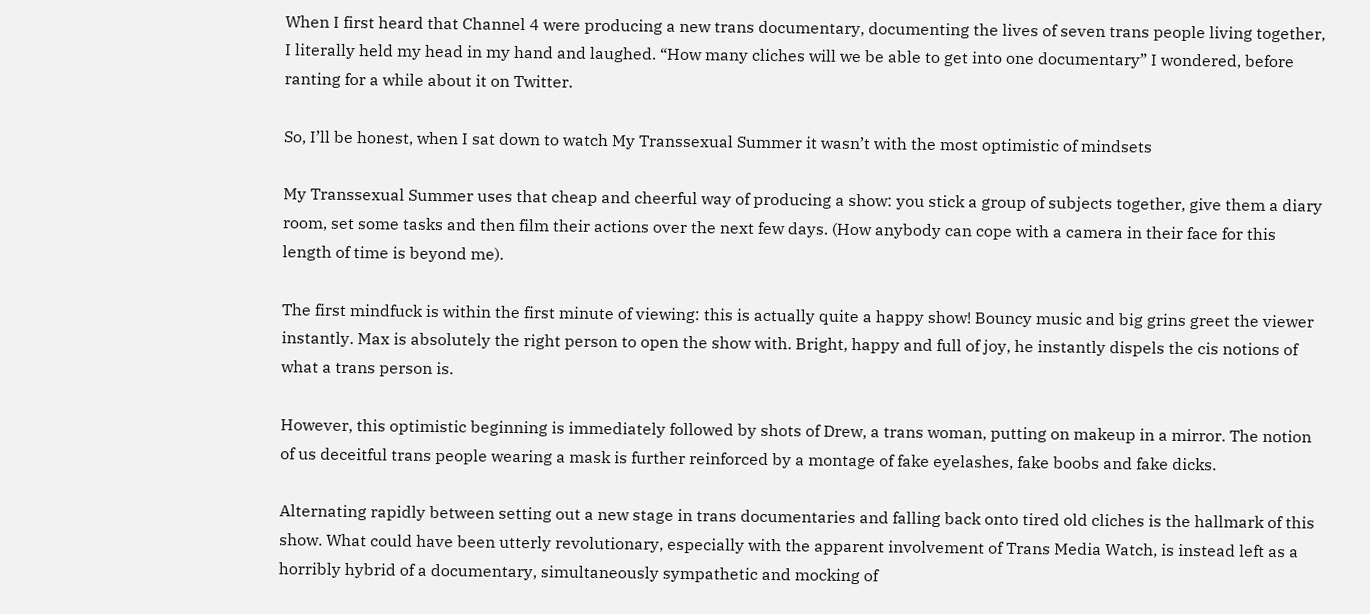When I first heard that Channel 4 were producing a new trans documentary, documenting the lives of seven trans people living together, I literally held my head in my hand and laughed. “How many cliches will we be able to get into one documentary” I wondered, before ranting for a while about it on Twitter.

So, I’ll be honest, when I sat down to watch My Transsexual Summer it wasn’t with the most optimistic of mindsets

My Transsexual Summer uses that cheap and cheerful way of producing a show: you stick a group of subjects together, give them a diary room, set some tasks and then film their actions over the next few days. (How anybody can cope with a camera in their face for this length of time is beyond me).

The first mindfuck is within the first minute of viewing: this is actually quite a happy show! Bouncy music and big grins greet the viewer instantly. Max is absolutely the right person to open the show with. Bright, happy and full of joy, he instantly dispels the cis notions of what a trans person is.

However, this optimistic beginning is immediately followed by shots of Drew, a trans woman, putting on makeup in a mirror. The notion of us deceitful trans people wearing a mask is further reinforced by a montage of fake eyelashes, fake boobs and fake dicks.

Alternating rapidly between setting out a new stage in trans documentaries and falling back onto tired old cliches is the hallmark of this show. What could have been utterly revolutionary, especially with the apparent involvement of Trans Media Watch, is instead left as a horribly hybrid of a documentary, simultaneously sympathetic and mocking of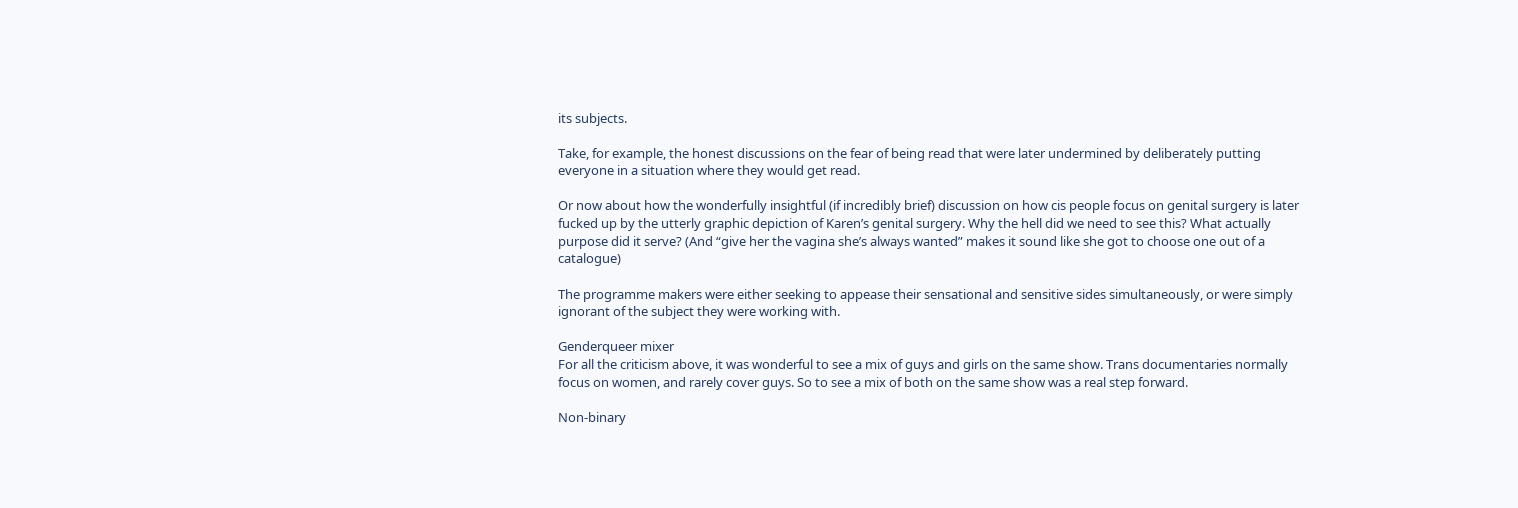its subjects.

Take, for example, the honest discussions on the fear of being read that were later undermined by deliberately putting everyone in a situation where they would get read.

Or now about how the wonderfully insightful (if incredibly brief) discussion on how cis people focus on genital surgery is later fucked up by the utterly graphic depiction of Karen’s genital surgery. Why the hell did we need to see this? What actually purpose did it serve? (And “give her the vagina she’s always wanted” makes it sound like she got to choose one out of a catalogue)

The programme makers were either seeking to appease their sensational and sensitive sides simultaneously, or were simply ignorant of the subject they were working with.

Genderqueer mixer
For all the criticism above, it was wonderful to see a mix of guys and girls on the same show. Trans documentaries normally focus on women, and rarely cover guys. So to see a mix of both on the same show was a real step forward.

Non-binary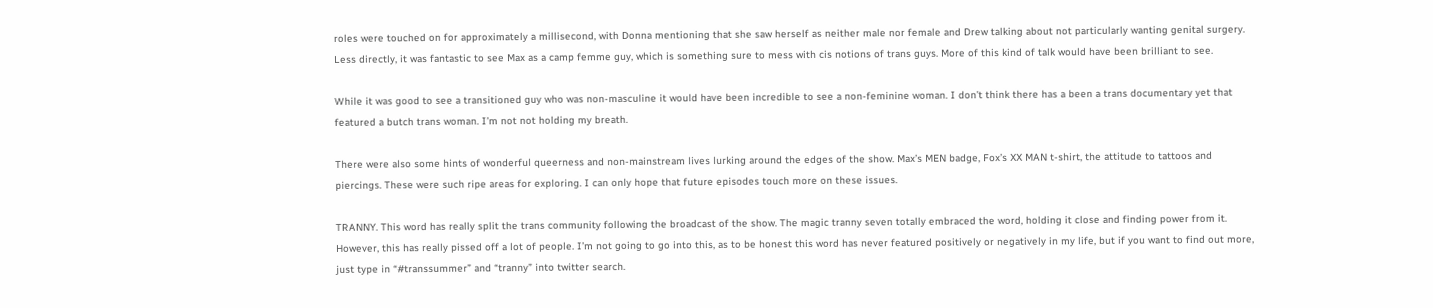roles were touched on for approximately a millisecond, with Donna mentioning that she saw herself as neither male nor female and Drew talking about not particularly wanting genital surgery. Less directly, it was fantastic to see Max as a camp femme guy, which is something sure to mess with cis notions of trans guys. More of this kind of talk would have been brilliant to see.

While it was good to see a transitioned guy who was non-masculine it would have been incredible to see a non-feminine woman. I don’t think there has a been a trans documentary yet that featured a butch trans woman. I’m not not holding my breath.

There were also some hints of wonderful queerness and non-mainstream lives lurking around the edges of the show. Max’s MEN badge, Fox’s XX MAN t-shirt, the attitude to tattoos and piercings. These were such ripe areas for exploring. I can only hope that future episodes touch more on these issues.

TRANNY. This word has really split the trans community following the broadcast of the show. The magic tranny seven totally embraced the word, holding it close and finding power from it. However, this has really pissed off a lot of people. I’m not going to go into this, as to be honest this word has never featured positively or negatively in my life, but if you want to find out more, just type in “#transsummer” and “tranny” into twitter search.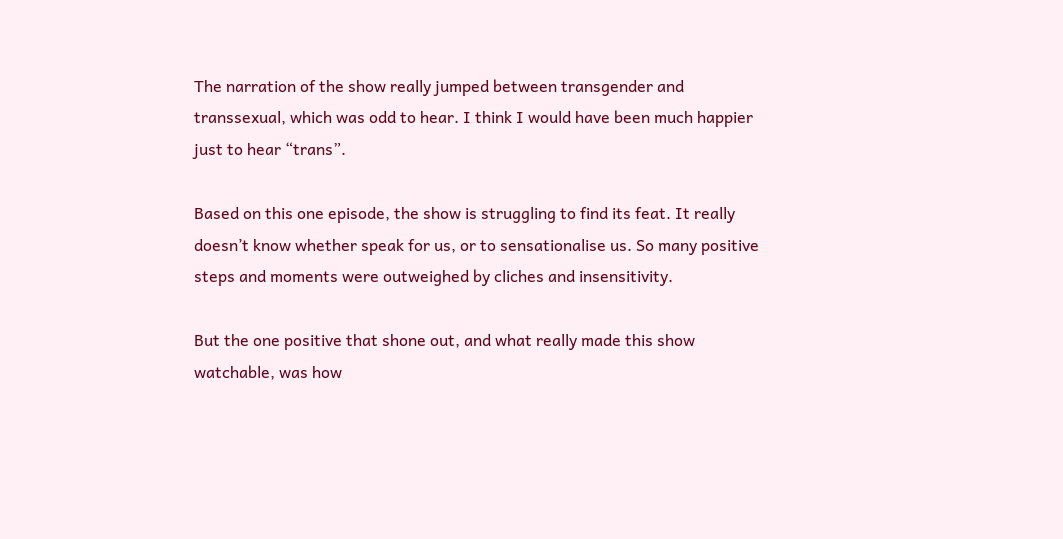The narration of the show really jumped between transgender and transsexual, which was odd to hear. I think I would have been much happier just to hear “trans”.

Based on this one episode, the show is struggling to find its feat. It really doesn’t know whether speak for us, or to sensationalise us. So many positive steps and moments were outweighed by cliches and insensitivity.

But the one positive that shone out, and what really made this show watchable, was how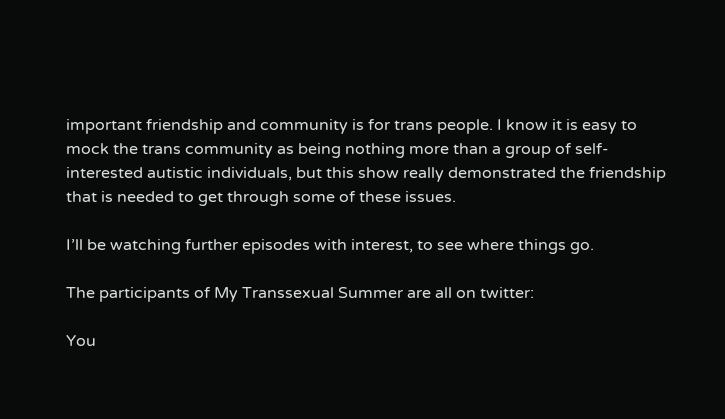important friendship and community is for trans people. I know it is easy to mock the trans community as being nothing more than a group of self-interested autistic individuals, but this show really demonstrated the friendship that is needed to get through some of these issues.

I’ll be watching further episodes with interest, to see where things go.

The participants of My Transsexual Summer are all on twitter:

You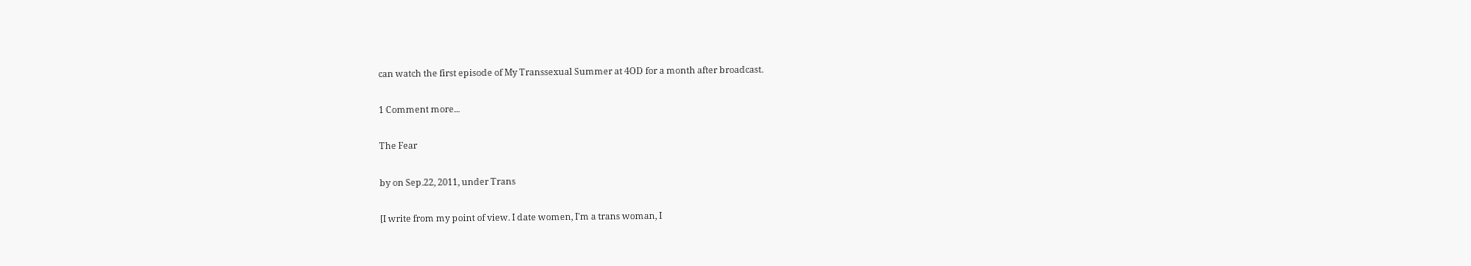can watch the first episode of My Transsexual Summer at 4OD for a month after broadcast.

1 Comment more...

The Fear

by on Sep.22, 2011, under Trans

[I write from my point of view. I date women, I'm a trans woman, I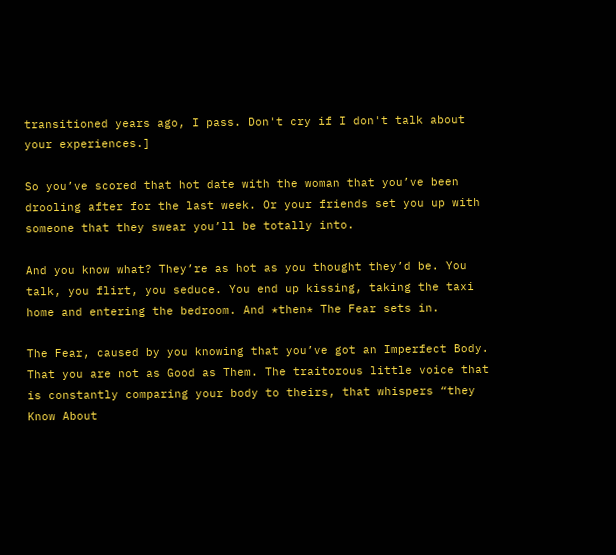transitioned years ago, I pass. Don't cry if I don't talk about your experiences.]

So you’ve scored that hot date with the woman that you’ve been drooling after for the last week. Or your friends set you up with someone that they swear you’ll be totally into.

And you know what? They’re as hot as you thought they’d be. You talk, you flirt, you seduce. You end up kissing, taking the taxi home and entering the bedroom. And *then* The Fear sets in.

The Fear, caused by you knowing that you’ve got an Imperfect Body. That you are not as Good as Them. The traitorous little voice that is constantly comparing your body to theirs, that whispers “they Know About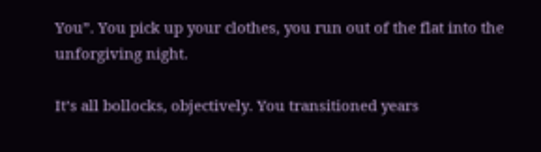You”. You pick up your clothes, you run out of the flat into the unforgiving night.

It’s all bollocks, objectively. You transitioned years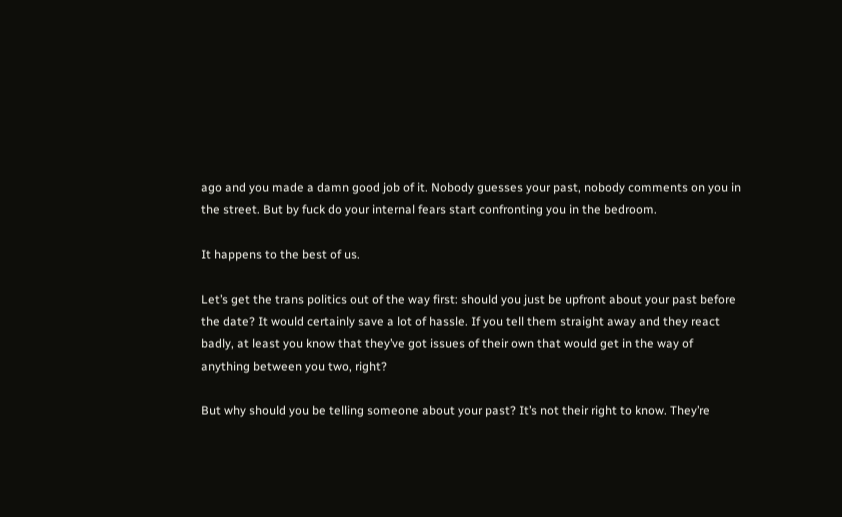ago and you made a damn good job of it. Nobody guesses your past, nobody comments on you in the street. But by fuck do your internal fears start confronting you in the bedroom.

It happens to the best of us.

Let’s get the trans politics out of the way first: should you just be upfront about your past before the date? It would certainly save a lot of hassle. If you tell them straight away and they react badly, at least you know that they’ve got issues of their own that would get in the way of anything between you two, right?

But why should you be telling someone about your past? It’s not their right to know. They’re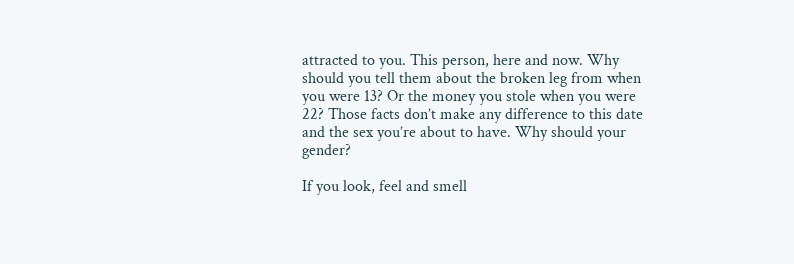attracted to you. This person, here and now. Why should you tell them about the broken leg from when you were 13? Or the money you stole when you were 22? Those facts don’t make any difference to this date and the sex you’re about to have. Why should your gender?

If you look, feel and smell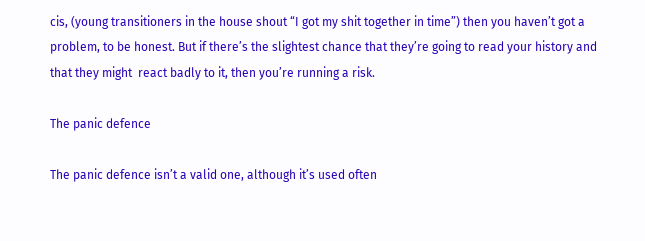cis, (young transitioners in the house shout “I got my shit together in time”) then you haven’t got a problem, to be honest. But if there’s the slightest chance that they’re going to read your history and that they might  react badly to it, then you’re running a risk.

The panic defence

The panic defence isn’t a valid one, although it’s used often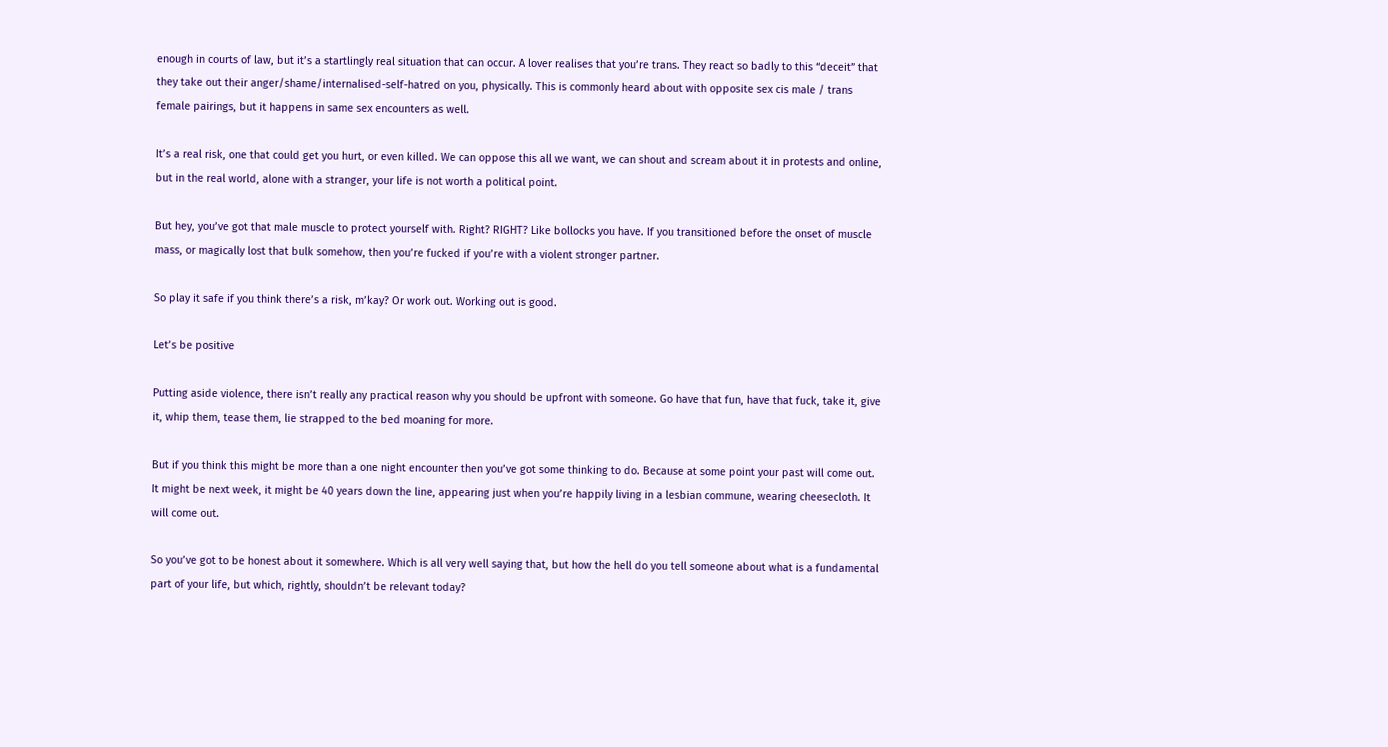enough in courts of law, but it’s a startlingly real situation that can occur. A lover realises that you’re trans. They react so badly to this “deceit” that they take out their anger/shame/internalised-self-hatred on you, physically. This is commonly heard about with opposite sex cis male / trans female pairings, but it happens in same sex encounters as well.

It’s a real risk, one that could get you hurt, or even killed. We can oppose this all we want, we can shout and scream about it in protests and online, but in the real world, alone with a stranger, your life is not worth a political point.

But hey, you’ve got that male muscle to protect yourself with. Right? RIGHT? Like bollocks you have. If you transitioned before the onset of muscle mass, or magically lost that bulk somehow, then you’re fucked if you’re with a violent stronger partner.

So play it safe if you think there’s a risk, m’kay? Or work out. Working out is good.

Let’s be positive

Putting aside violence, there isn’t really any practical reason why you should be upfront with someone. Go have that fun, have that fuck, take it, give it, whip them, tease them, lie strapped to the bed moaning for more.

But if you think this might be more than a one night encounter then you’ve got some thinking to do. Because at some point your past will come out. It might be next week, it might be 40 years down the line, appearing just when you’re happily living in a lesbian commune, wearing cheesecloth. It will come out.

So you’ve got to be honest about it somewhere. Which is all very well saying that, but how the hell do you tell someone about what is a fundamental part of your life, but which, rightly, shouldn’t be relevant today?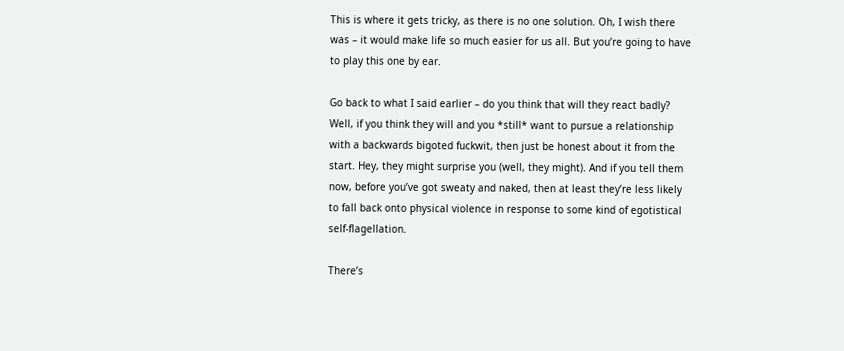This is where it gets tricky, as there is no one solution. Oh, I wish there was – it would make life so much easier for us all. But you’re going to have to play this one by ear.

Go back to what I said earlier – do you think that will they react badly? Well, if you think they will and you *still* want to pursue a relationship with a backwards bigoted fuckwit, then just be honest about it from the start. Hey, they might surprise you (well, they might). And if you tell them now, before you’ve got sweaty and naked, then at least they’re less likely to fall back onto physical violence in response to some kind of egotistical self-flagellation.

There’s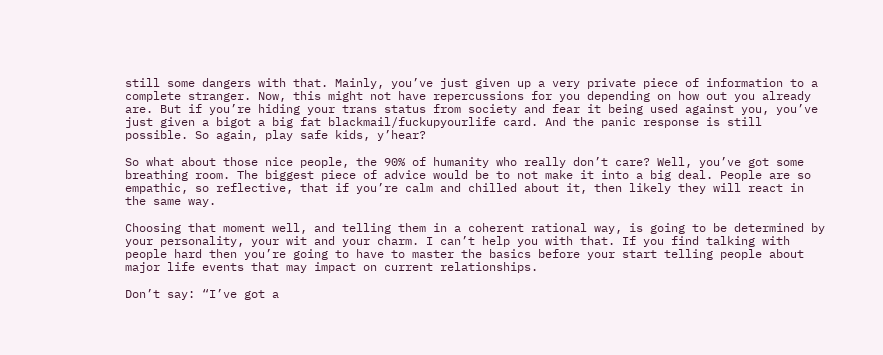still some dangers with that. Mainly, you’ve just given up a very private piece of information to a complete stranger. Now, this might not have repercussions for you depending on how out you already are. But if you’re hiding your trans status from society and fear it being used against you, you’ve just given a bigot a big fat blackmail/fuckupyourlife card. And the panic response is still possible. So again, play safe kids, y’hear?

So what about those nice people, the 90% of humanity who really don’t care? Well, you’ve got some breathing room. The biggest piece of advice would be to not make it into a big deal. People are so empathic, so reflective, that if you’re calm and chilled about it, then likely they will react in the same way.

Choosing that moment well, and telling them in a coherent rational way, is going to be determined by your personality, your wit and your charm. I can’t help you with that. If you find talking with people hard then you’re going to have to master the basics before your start telling people about major life events that may impact on current relationships.

Don’t say: “I’ve got a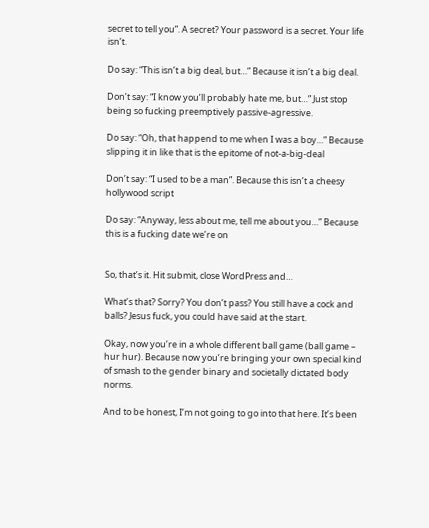secret to tell you”. A secret? Your password is a secret. Your life isn’t.

Do say: “This isn’t a big deal, but…” Because it isn’t a big deal.

Don’t say: “I know you’ll probably hate me, but…” Just stop being so fucking preemptively passive-agressive.

Do say: “Oh, that happend to me when I was a boy…” Because slipping it in like that is the epitome of not-a-big-deal

Don’t say: “I used to be a man”. Because this isn’t a cheesy hollywood script

Do say: “Anyway, less about me, tell me about you…” Because this is a fucking date we’re on


So, that’s it. Hit submit, close WordPress and…

What’s that? Sorry? You don’t pass? You still have a cock and balls? Jesus fuck, you could have said at the start.

Okay, now you’re in a whole different ball game (ball game – hur hur). Because now you’re bringing your own special kind of smash to the gender binary and societally dictated body norms.

And to be honest, I’m not going to go into that here. It’s been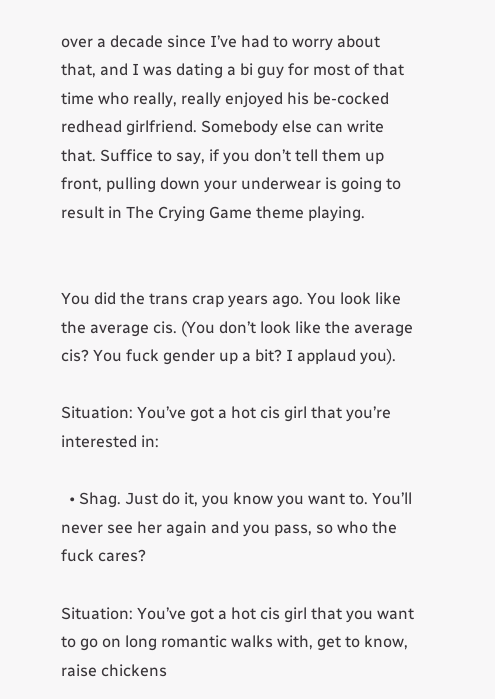over a decade since I’ve had to worry about that, and I was dating a bi guy for most of that time who really, really enjoyed his be-cocked redhead girlfriend. Somebody else can write that. Suffice to say, if you don’t tell them up front, pulling down your underwear is going to result in The Crying Game theme playing.


You did the trans crap years ago. You look like the average cis. (You don’t look like the average cis? You fuck gender up a bit? I applaud you).

Situation: You’ve got a hot cis girl that you’re interested in:

  • Shag. Just do it, you know you want to. You’ll never see her again and you pass, so who the fuck cares?

Situation: You’ve got a hot cis girl that you want to go on long romantic walks with, get to know, raise chickens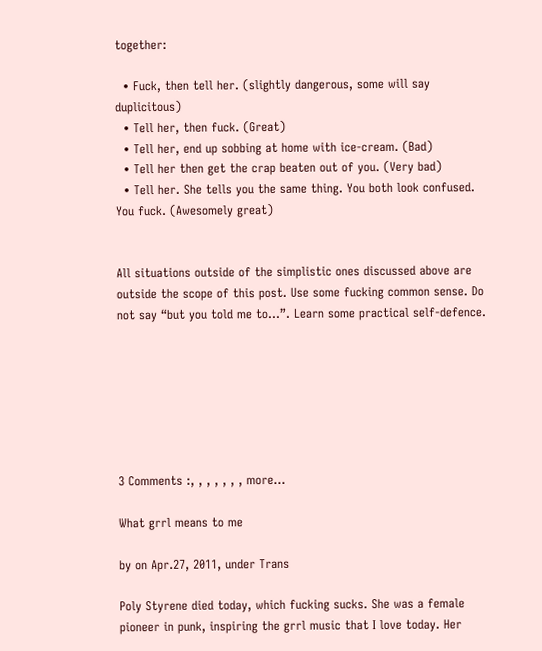together:

  • Fuck, then tell her. (slightly dangerous, some will say duplicitous)
  • Tell her, then fuck. (Great)
  • Tell her, end up sobbing at home with ice-cream. (Bad)
  • Tell her then get the crap beaten out of you. (Very bad)
  • Tell her. She tells you the same thing. You both look confused. You fuck. (Awesomely great)


All situations outside of the simplistic ones discussed above are outside the scope of this post. Use some fucking common sense. Do not say “but you told me to…”. Learn some practical self-defence.







3 Comments :, , , , , , , more...

What grrl means to me

by on Apr.27, 2011, under Trans

Poly Styrene died today, which fucking sucks. She was a female pioneer in punk, inspiring the grrl music that I love today. Her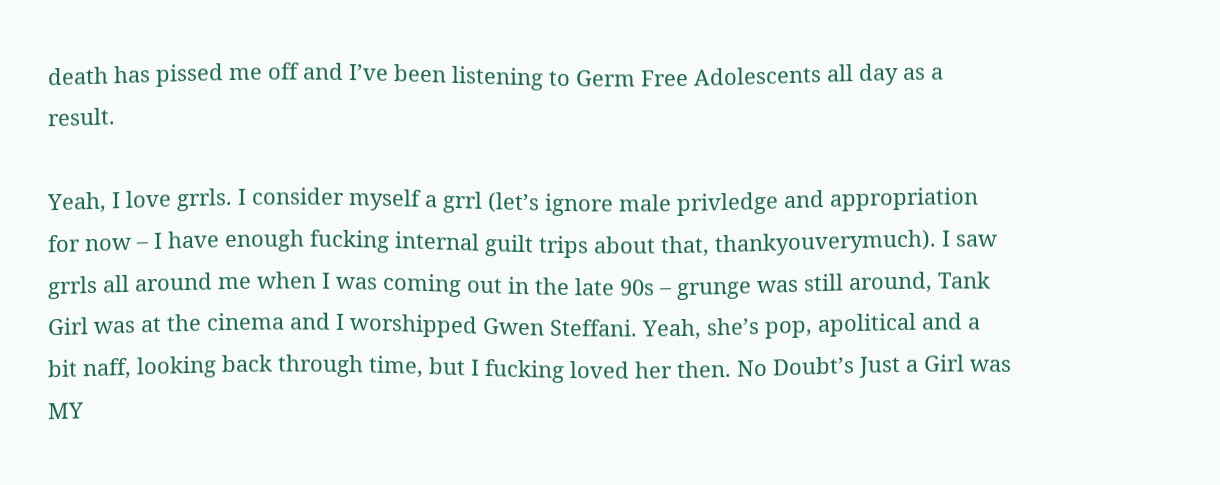death has pissed me off and I’ve been listening to Germ Free Adolescents all day as a result.

Yeah, I love grrls. I consider myself a grrl (let’s ignore male privledge and appropriation for now – I have enough fucking internal guilt trips about that, thankyouverymuch). I saw grrls all around me when I was coming out in the late 90s – grunge was still around, Tank Girl was at the cinema and I worshipped Gwen Steffani. Yeah, she’s pop, apolitical and a bit naff, looking back through time, but I fucking loved her then. No Doubt’s Just a Girl was MY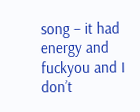song – it had energy and fuckyou and I don’t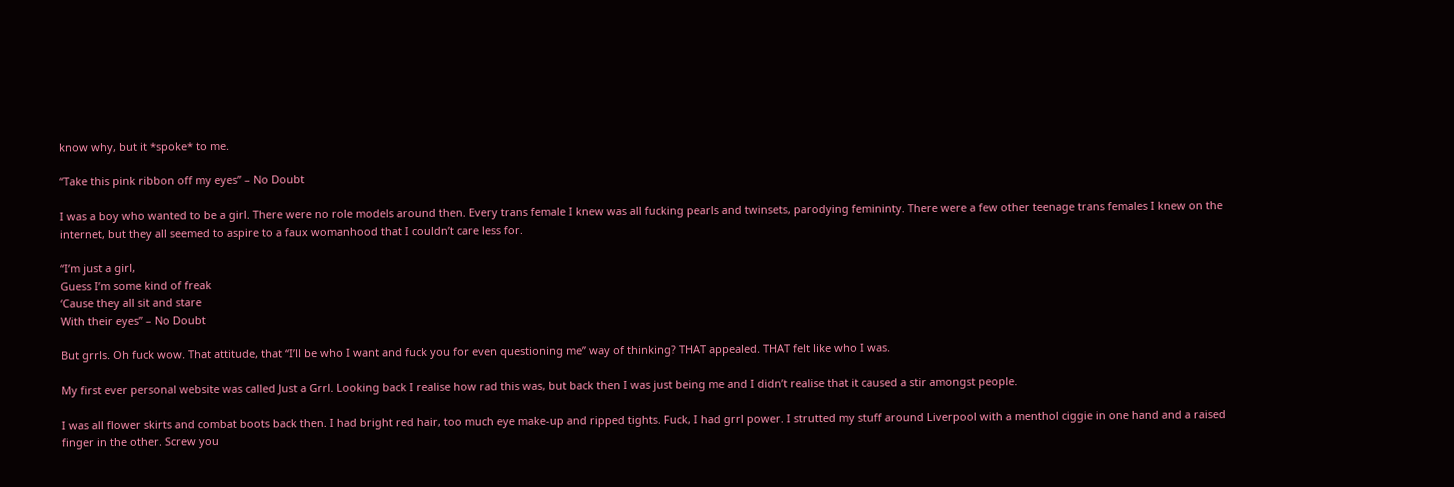know why, but it *spoke* to me.

“Take this pink ribbon off my eyes” – No Doubt

I was a boy who wanted to be a girl. There were no role models around then. Every trans female I knew was all fucking pearls and twinsets, parodying femininty. There were a few other teenage trans females I knew on the internet, but they all seemed to aspire to a faux womanhood that I couldn’t care less for.

“I’m just a girl,
Guess I’m some kind of freak
‘Cause they all sit and stare
With their eyes” – No Doubt

But grrls. Oh fuck wow. That attitude, that “I’ll be who I want and fuck you for even questioning me” way of thinking? THAT appealed. THAT felt like who I was.

My first ever personal website was called Just a Grrl. Looking back I realise how rad this was, but back then I was just being me and I didn’t realise that it caused a stir amongst people.

I was all flower skirts and combat boots back then. I had bright red hair, too much eye make-up and ripped tights. Fuck, I had grrl power. I strutted my stuff around Liverpool with a menthol ciggie in one hand and a raised finger in the other. Screw you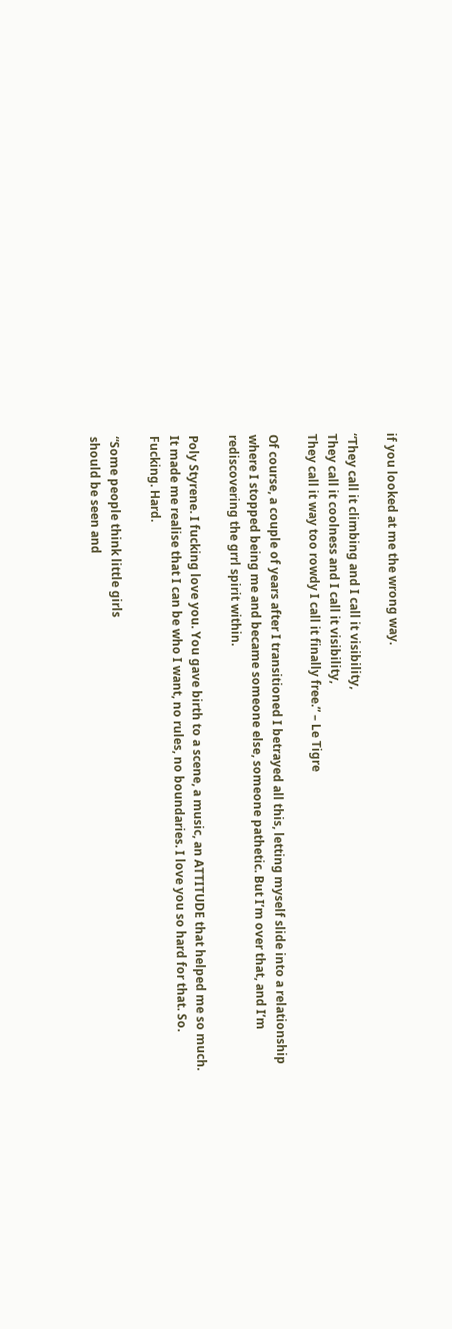if you looked at me the wrong way.

“They call it climbing and I call it visibility,
They call it coolness and I call it visibility,
They call it way too rowdy I call it finally free.” – Le Tigre

Of course, a couple of years after I transitioned I betrayed all this, letting myself slide into a relationship where I stopped being me and became someone else, someone pathetic. But I’m over that, and I’m rediscovering the grrl spirit within.

Poly Styrene. I fucking love you. You gave birth to a scene, a music, an ATTITUDE that helped me so much. It made me realise that I can be who I want, no rules, no boundaries. I love you so hard for that. So. Fucking. Hard.

“Some people think little girls
should be seen and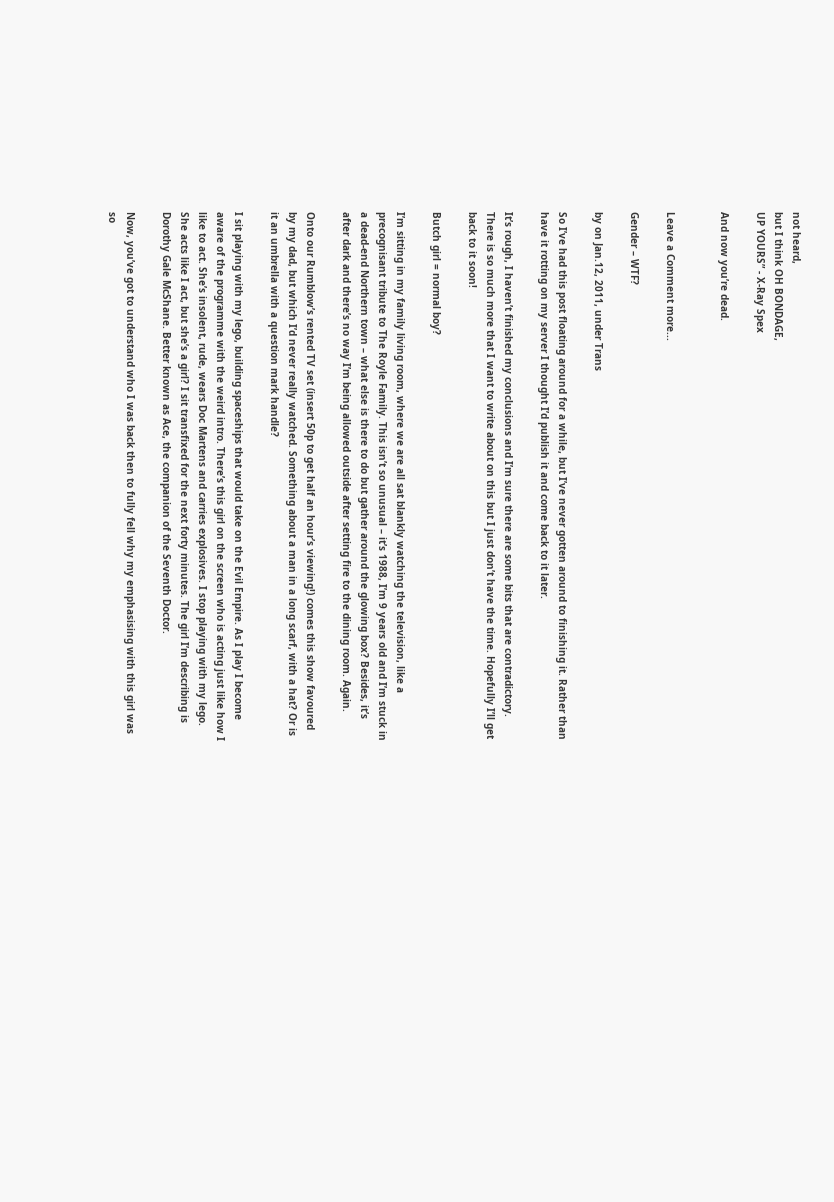not heard,
but I think OH BONDAGE,
UP YOURS” - X-Ray Spex

And now you’re dead.


Leave a Comment more...

Gender – WTF?

by on Jan.12, 2011, under Trans

So I’ve had this post floating around for a while, but I’ve never gotten around to finishing it. Rather than have it rotting on my server I thought I’d publish it and come back to it later.

It’s rough, I haven’t finished my conclusions and I’m sure there are some bits that are contradictory. There is so much more that I want to write about on this but I just don’t have the time. Hopefully I’ll get back to it soon!

Butch girl = normal boy?

I’m sitting in my family living room, where we are all sat blankly watching the television, like a precognisant tribute to The Royle Family. This isn’t so unusual – it’s 1988, I’m 9 years old and I’m stuck in a dead-end Northern town – what else is there to do but gather around the glowing box? Besides, it’s after dark and there’s no way I’m being allowed outside after setting fire to the dining room. Again.

Onto our Rumblow’s rented TV set (insert 50p to get half an hour’s viewing!) comes this show favoured by my dad, but which I’d never really watched. Something about a man in a long scarf, with a hat? Or is it an umbrella with a question mark handle?

I sit playing with my lego, building spaceships that would take on the Evil Empire. As I play I become aware of the programme with the weird intro. There’s this girl on the screen who is acting just like how I like to act. She’s insolent, rude, wears Doc Martens and carries explosives. I stop playing with my lego. She acts like I act, but she’s a girl? I sit transfixed for the next forty minutes. The girl I’m describing is Dorothy Gale McShane. Better known as Ace, the companion of the Seventh Doctor.

Now, you’ve got to understand who I was back then to fully fell why my emphasising with this girl was so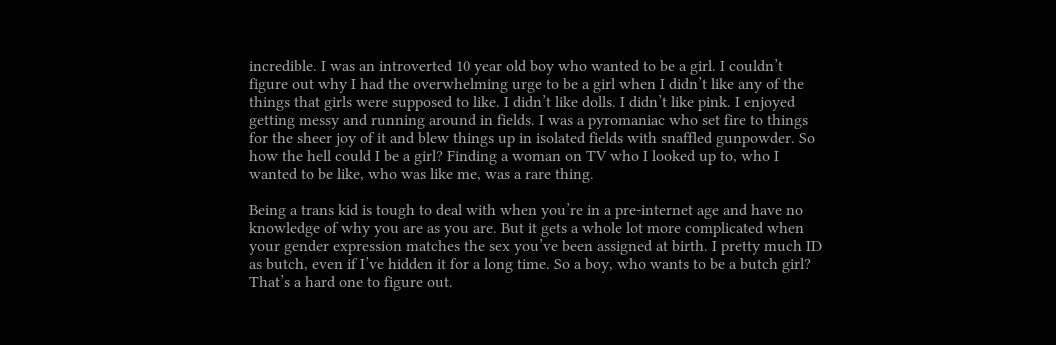incredible. I was an introverted 10 year old boy who wanted to be a girl. I couldn’t figure out why I had the overwhelming urge to be a girl when I didn’t like any of the things that girls were supposed to like. I didn’t like dolls. I didn’t like pink. I enjoyed getting messy and running around in fields. I was a pyromaniac who set fire to things for the sheer joy of it and blew things up in isolated fields with snaffled gunpowder. So how the hell could I be a girl? Finding a woman on TV who I looked up to, who I wanted to be like, who was like me, was a rare thing.

Being a trans kid is tough to deal with when you’re in a pre-internet age and have no knowledge of why you are as you are. But it gets a whole lot more complicated when your gender expression matches the sex you’ve been assigned at birth. I pretty much ID as butch, even if I’ve hidden it for a long time. So a boy, who wants to be a butch girl? That’s a hard one to figure out.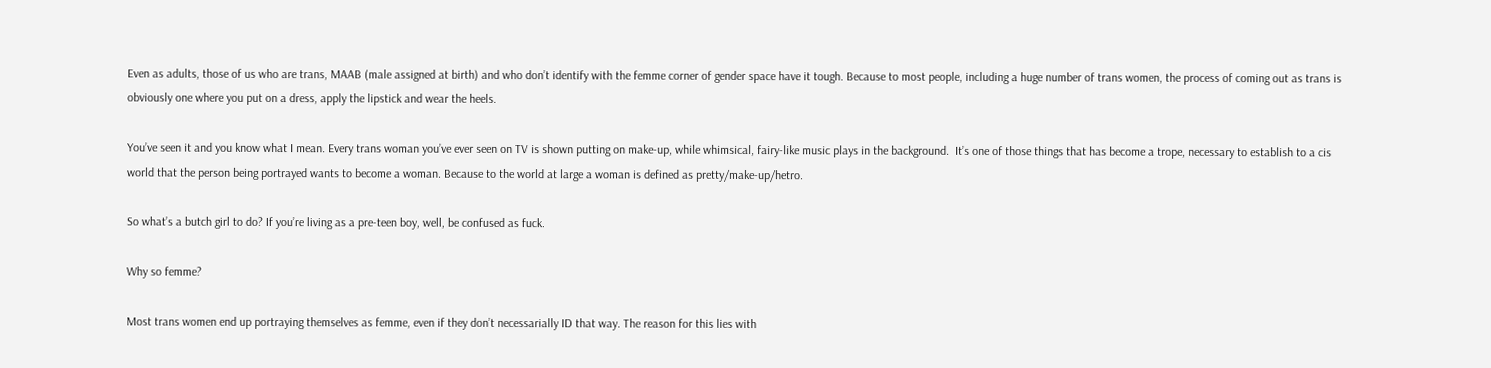Even as adults, those of us who are trans, MAAB (male assigned at birth) and who don’t identify with the femme corner of gender space have it tough. Because to most people, including a huge number of trans women, the process of coming out as trans is obviously one where you put on a dress, apply the lipstick and wear the heels.

You’ve seen it and you know what I mean. Every trans woman you’ve ever seen on TV is shown putting on make-up, while whimsical, fairy-like music plays in the background.  It’s one of those things that has become a trope, necessary to establish to a cis world that the person being portrayed wants to become a woman. Because to the world at large a woman is defined as pretty/make-up/hetro.

So what’s a butch girl to do? If you’re living as a pre-teen boy, well, be confused as fuck.

Why so femme?

Most trans women end up portraying themselves as femme, even if they don’t necessarially ID that way. The reason for this lies with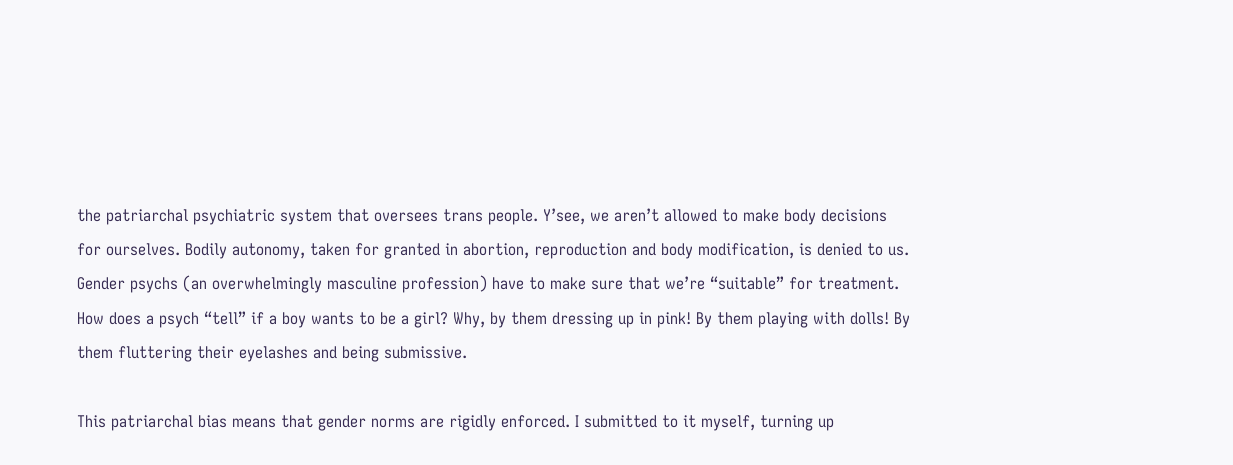the patriarchal psychiatric system that oversees trans people. Y’see, we aren’t allowed to make body decisions for ourselves. Bodily autonomy, taken for granted in abortion, reproduction and body modification, is denied to us. Gender psychs (an overwhelmingly masculine profession) have to make sure that we’re “suitable” for treatment. How does a psych “tell” if a boy wants to be a girl? Why, by them dressing up in pink! By them playing with dolls! By them fluttering their eyelashes and being submissive.

This patriarchal bias means that gender norms are rigidly enforced. I submitted to it myself, turning up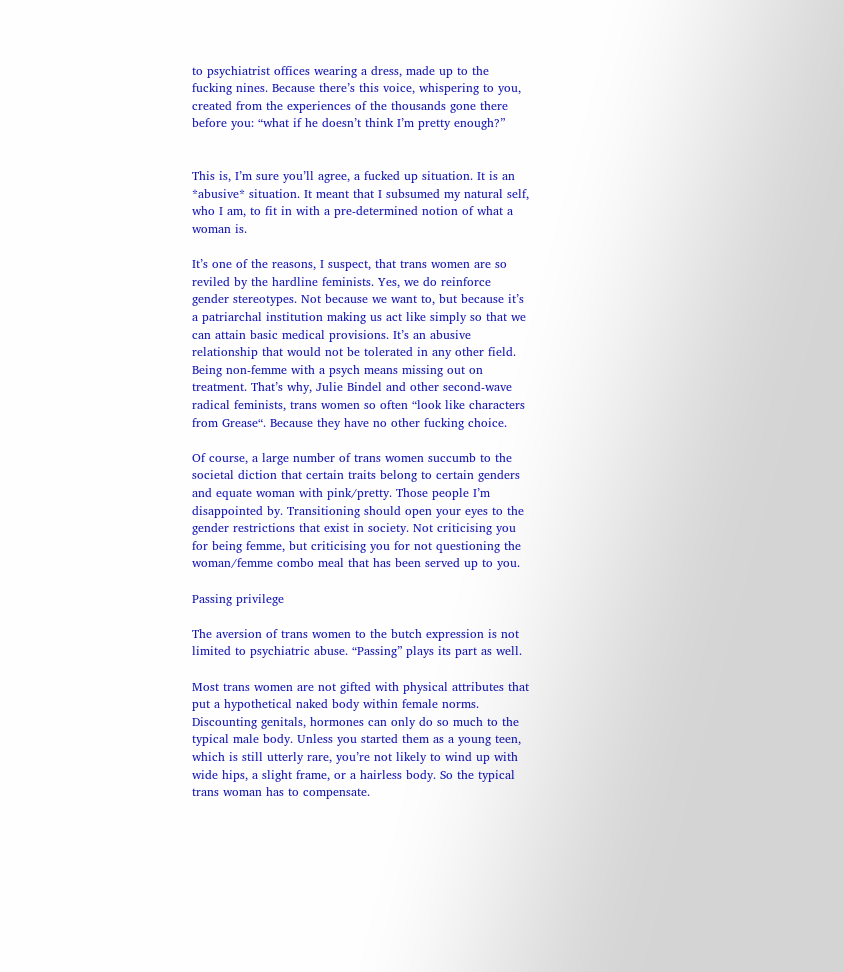to psychiatrist offices wearing a dress, made up to the fucking nines. Because there’s this voice, whispering to you, created from the experiences of the thousands gone there before you: “what if he doesn’t think I’m pretty enough?”


This is, I’m sure you’ll agree, a fucked up situation. It is an *abusive* situation. It meant that I subsumed my natural self, who I am, to fit in with a pre-determined notion of what a woman is.

It’s one of the reasons, I suspect, that trans women are so reviled by the hardline feminists. Yes, we do reinforce gender stereotypes. Not because we want to, but because it’s a patriarchal institution making us act like simply so that we can attain basic medical provisions. It’s an abusive relationship that would not be tolerated in any other field.  Being non-femme with a psych means missing out on treatment. That’s why, Julie Bindel and other second-wave radical feminists, trans women so often “look like characters from Grease“. Because they have no other fucking choice.

Of course, a large number of trans women succumb to the societal diction that certain traits belong to certain genders and equate woman with pink/pretty. Those people I’m disappointed by. Transitioning should open your eyes to the gender restrictions that exist in society. Not criticising you for being femme, but criticising you for not questioning the woman/femme combo meal that has been served up to you.

Passing privilege

The aversion of trans women to the butch expression is not limited to psychiatric abuse. “Passing” plays its part as well.

Most trans women are not gifted with physical attributes that put a hypothetical naked body within female norms. Discounting genitals, hormones can only do so much to the typical male body. Unless you started them as a young teen, which is still utterly rare, you’re not likely to wind up with wide hips, a slight frame, or a hairless body. So the typical trans woman has to compensate.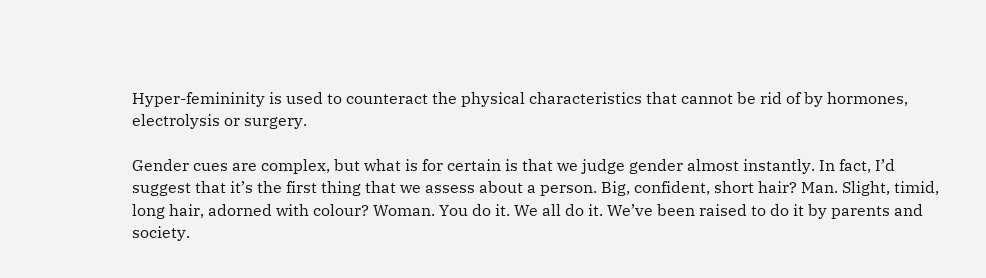Hyper-femininity is used to counteract the physical characteristics that cannot be rid of by hormones, electrolysis or surgery.

Gender cues are complex, but what is for certain is that we judge gender almost instantly. In fact, I’d suggest that it’s the first thing that we assess about a person. Big, confident, short hair? Man. Slight, timid, long hair, adorned with colour? Woman. You do it. We all do it. We’ve been raised to do it by parents and society.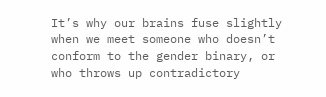It’s why our brains fuse slightly when we meet someone who doesn’t conform to the gender binary, or who throws up contradictory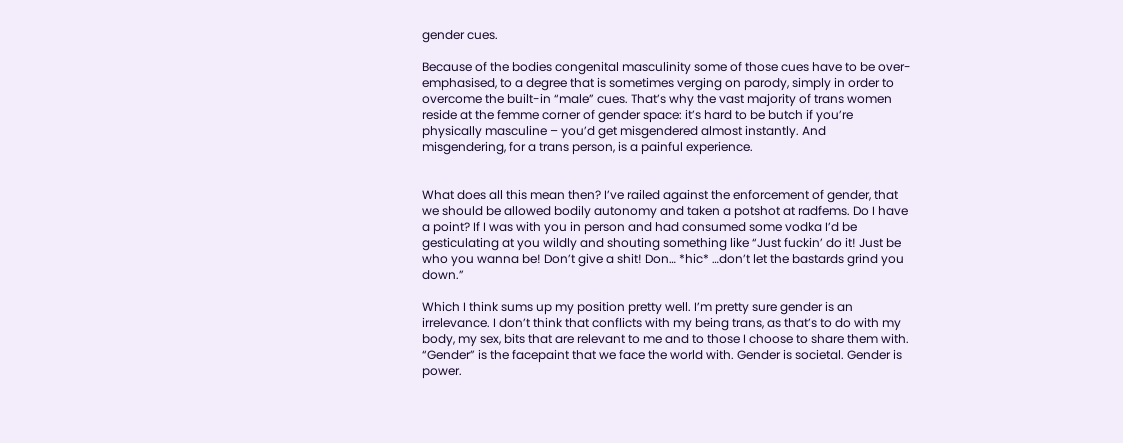gender cues.

Because of the bodies congenital masculinity some of those cues have to be over-emphasised, to a degree that is sometimes verging on parody, simply in order to overcome the built-in “male” cues. That’s why the vast majority of trans women reside at the femme corner of gender space: it’s hard to be butch if you’re physically masculine – you’d get misgendered almost instantly. And misgendering, for a trans person, is a painful experience.


What does all this mean then? I’ve railed against the enforcement of gender, that we should be allowed bodily autonomy and taken a potshot at radfems. Do I have a point? If I was with you in person and had consumed some vodka I’d be gesticulating at you wildly and shouting something like “Just fuckin’ do it! Just be who you wanna be! Don’t give a shit! Don… *hic* …don’t let the bastards grind you down.”

Which I think sums up my position pretty well. I’m pretty sure gender is an irrelevance. I don’t think that conflicts with my being trans, as that’s to do with my body, my sex, bits that are relevant to me and to those I choose to share them with. “Gender” is the facepaint that we face the world with. Gender is societal. Gender is power.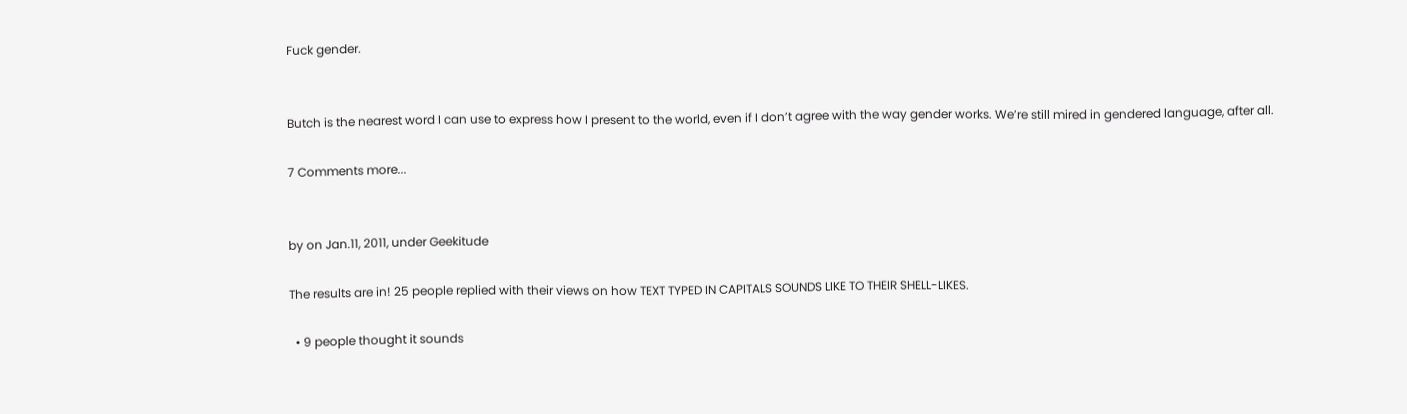Fuck gender.


Butch is the nearest word I can use to express how I present to the world, even if I don’t agree with the way gender works. We’re still mired in gendered language, after all.

7 Comments more...


by on Jan.11, 2011, under Geekitude

The results are in! 25 people replied with their views on how TEXT TYPED IN CAPITALS SOUNDS LIKE TO THEIR SHELL-LIKES.

  • 9 people thought it sounds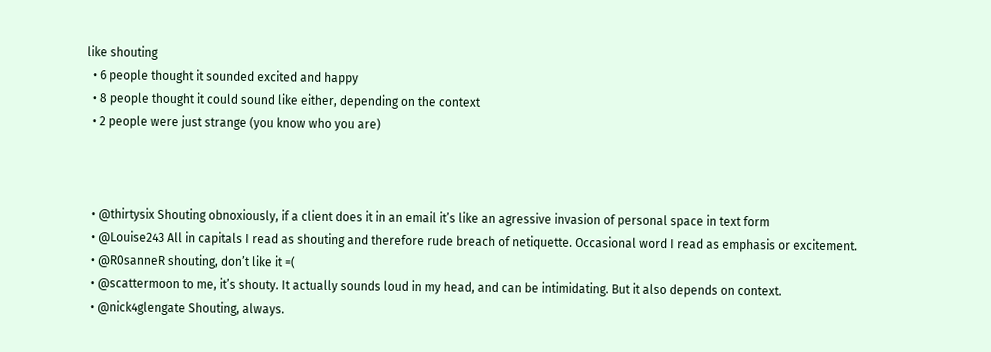like shouting
  • 6 people thought it sounded excited and happy
  • 8 people thought it could sound like either, depending on the context
  • 2 people were just strange (you know who you are)



  • @thirtysix Shouting obnoxiously, if a client does it in an email it’s like an agressive invasion of personal space in text form
  • @Louise243 All in capitals I read as shouting and therefore rude breach of netiquette. Occasional word I read as emphasis or excitement.
  • @R0sanneR shouting, don’t like it =(
  • @scattermoon to me, it’s shouty. It actually sounds loud in my head, and can be intimidating. But it also depends on context.
  • @nick4glengate Shouting, always.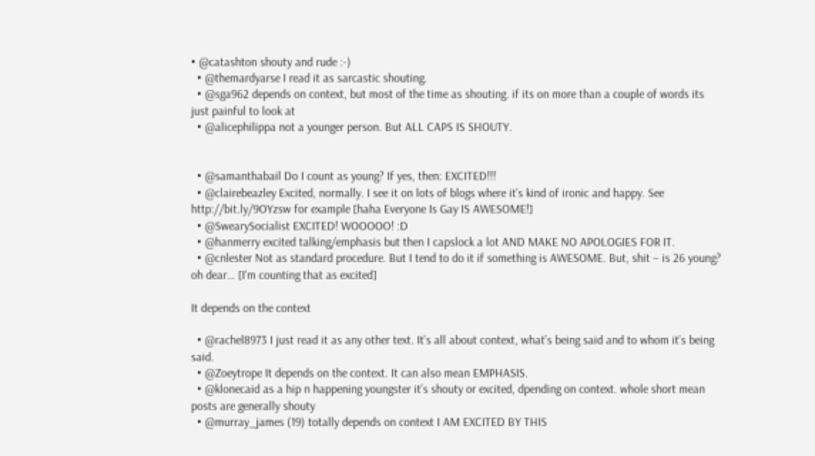• @catashton shouty and rude :-)
  • @themardyarse I read it as sarcastic shouting.
  • @sga962 depends on context, but most of the time as shouting. if its on more than a couple of words its just painful to look at
  • @alicephilippa not a younger person. But ALL CAPS IS SHOUTY.


  • @samanthabail Do I count as young? If yes, then: EXCITED!!!
  • @clairebeazley Excited, normally. I see it on lots of blogs where it’s kind of ironic and happy. See http://bit.ly/9OYzsw for example [haha Everyone Is Gay IS AWESOME!]
  • @SwearySocialist EXCITED! WOOOOO! :D
  • @hanmerry excited talking/emphasis but then I capslock a lot AND MAKE NO APOLOGIES FOR IT.
  • @cnlester Not as standard procedure. But I tend to do it if something is AWESOME. But, shit – is 26 young? oh dear… [I'm counting that as excited]

It depends on the context

  • @rachel8973 I just read it as any other text. It’s all about context, what’s being said and to whom it’s being said.
  • @Zoeytrope It depends on the context. It can also mean EMPHASIS.
  • @klonecaid as a hip n happening youngster it’s shouty or excited, dpending on context. whole short mean posts are generally shouty
  • @murray_james (19) totally depends on context I AM EXCITED BY THIS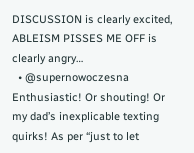DISCUSSION is clearly excited, ABLEISM PISSES ME OFF is clearly angry…
  • @supernowoczesna Enthusiastic! Or shouting! Or my dad’s inexplicable texting quirks! As per “just to let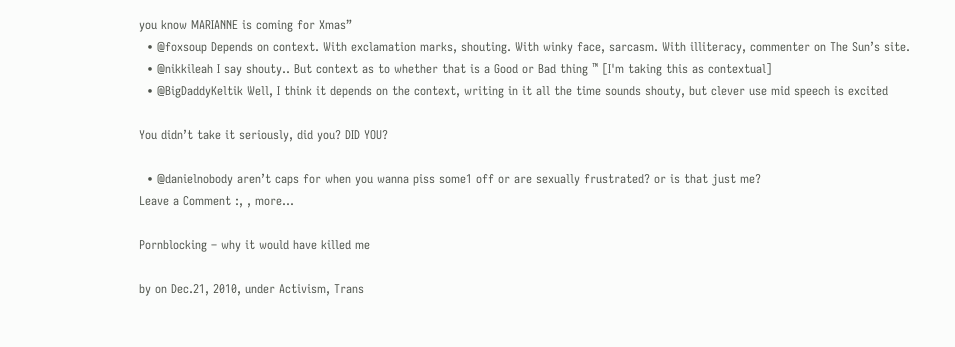you know MARIANNE is coming for Xmas”
  • @foxsoup Depends on context. With exclamation marks, shouting. With winky face, sarcasm. With illiteracy, commenter on The Sun’s site.
  • @nikkileah I say shouty.. But context as to whether that is a Good or Bad thing ™ [I'm taking this as contextual]
  • @BigDaddyKeltik Well, I think it depends on the context, writing in it all the time sounds shouty, but clever use mid speech is excited

You didn’t take it seriously, did you? DID YOU?

  • @danielnobody aren’t caps for when you wanna piss some1 off or are sexually frustrated? or is that just me?
Leave a Comment :, , more...

Pornblocking – why it would have killed me

by on Dec.21, 2010, under Activism, Trans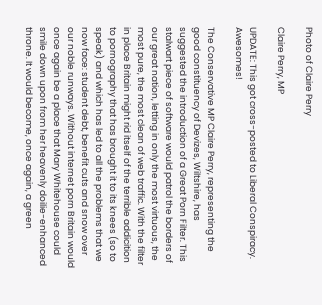Photo of Claire Perry

Claire Perry, MP

UPDATE: This got cross-posted to Liberal Conspiracy. Awesomes!

The Conservative MP Claire Perry, representing the good constituency of Devizes, Wiltshire, has suggested the introduction of a Great Porn Filter. This stalwart piece of software would patrol the borders of our great nation, letting in only the most virtuous, the most pure, the most clean of web traffic. With the filter in place Britain might rid itself of the terrible addicition to pornography that has brought it to its knees (so to speak) and which has led to all the problems that we now face: student debt, benefit cuts and snow over our noble runways. Without internet porn Britain would once again be a place that Mary Whitehouse could smile down upon from her heavenly doilie-enhanced throne. It would become, once again, a green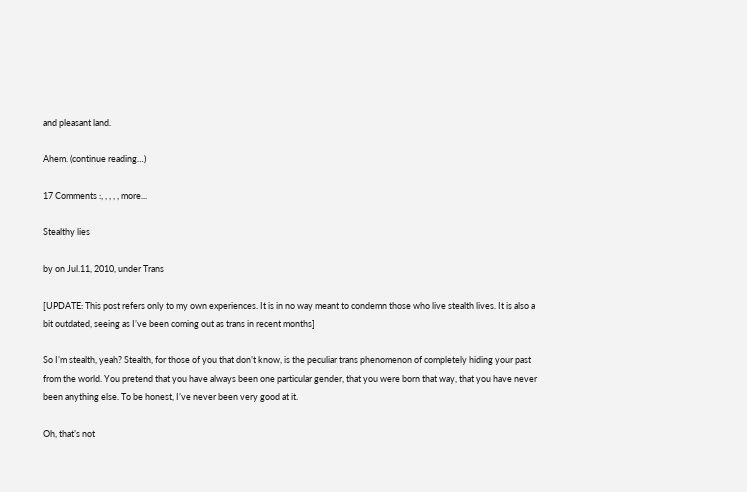and pleasant land.

Ahem. (continue reading…)

17 Comments :, , , , , more...

Stealthy lies

by on Jul.11, 2010, under Trans

[UPDATE: This post refers only to my own experiences. It is in no way meant to condemn those who live stealth lives. It is also a bit outdated, seeing as I’ve been coming out as trans in recent months]

So I’m stealth, yeah? Stealth, for those of you that don’t know, is the peculiar trans phenomenon of completely hiding your past from the world. You pretend that you have always been one particular gender, that you were born that way, that you have never been anything else. To be honest, I’ve never been very good at it.

Oh, that’s not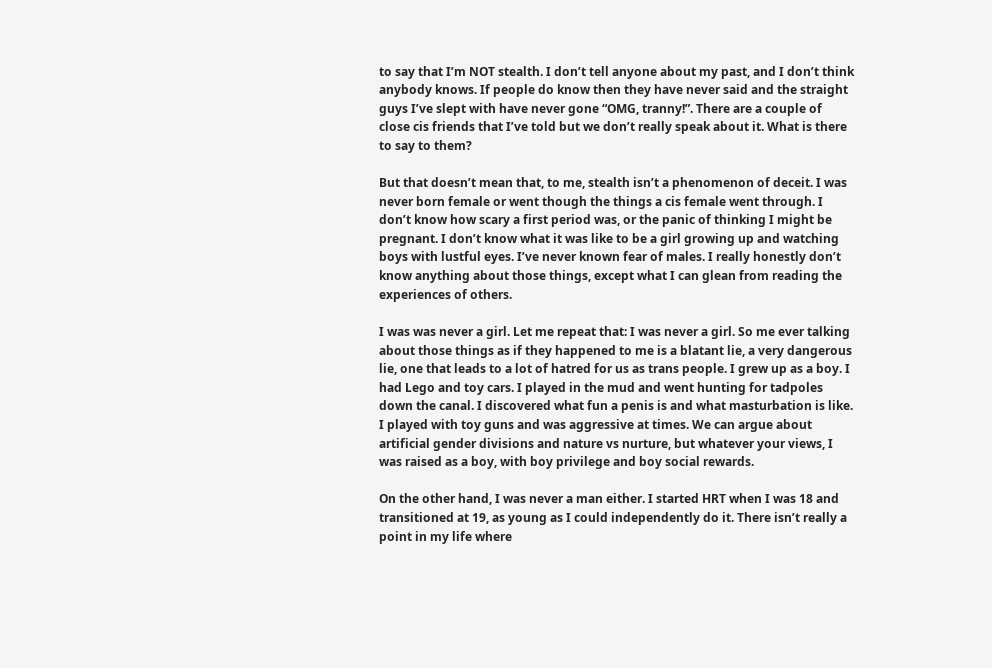to say that I’m NOT stealth. I don’t tell anyone about my past, and I don’t think anybody knows. If people do know then they have never said and the straight guys I’ve slept with have never gone “OMG, tranny!”. There are a couple of close cis friends that I’ve told but we don’t really speak about it. What is there to say to them?

But that doesn’t mean that, to me, stealth isn’t a phenomenon of deceit. I was never born female or went though the things a cis female went through. I don’t know how scary a first period was, or the panic of thinking I might be pregnant. I don’t know what it was like to be a girl growing up and watching boys with lustful eyes. I’ve never known fear of males. I really honestly don’t know anything about those things, except what I can glean from reading the experiences of others.

I was was never a girl. Let me repeat that: I was never a girl. So me ever talking about those things as if they happened to me is a blatant lie, a very dangerous lie, one that leads to a lot of hatred for us as trans people. I grew up as a boy. I had Lego and toy cars. I played in the mud and went hunting for tadpoles down the canal. I discovered what fun a penis is and what masturbation is like. I played with toy guns and was aggressive at times. We can argue about artificial gender divisions and nature vs nurture, but whatever your views, I was raised as a boy, with boy privilege and boy social rewards.

On the other hand, I was never a man either. I started HRT when I was 18 and transitioned at 19, as young as I could independently do it. There isn’t really a point in my life where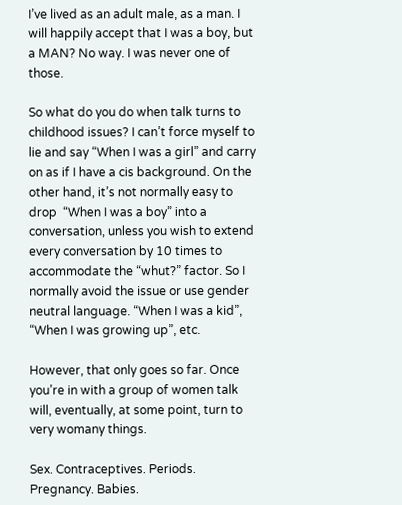I’ve lived as an adult male, as a man. I will happily accept that I was a boy, but a MAN? No way. I was never one of those.

So what do you do when talk turns to childhood issues? I can’t force myself to lie and say “When I was a girl” and carry on as if I have a cis background. On the other hand, it’s not normally easy to drop  “When I was a boy” into a conversation, unless you wish to extend every conversation by 10 times to accommodate the “whut?” factor. So I normally avoid the issue or use gender neutral language. “When I was a kid”, “When I was growing up”, etc.

However, that only goes so far. Once you’re in with a group of women talk will, eventually, at some point, turn to very womany things.

Sex. Contraceptives. Periods. Pregnancy. Babies.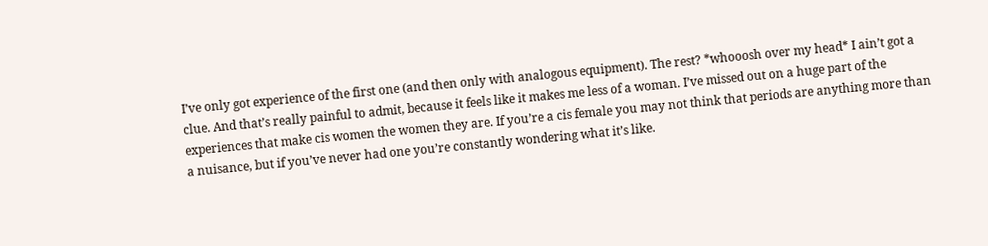I’ve only got experience of the first one (and then only with analogous equipment). The rest? *whooosh over my head* I ain’t got a clue. And that’s really painful to admit, because it feels like it makes me less of a woman. I’ve missed out on a huge part of the experiences that make cis women the women they are. If you’re a cis female you may not think that periods are anything more than a nuisance, but if you’ve never had one you’re constantly wondering what it’s like.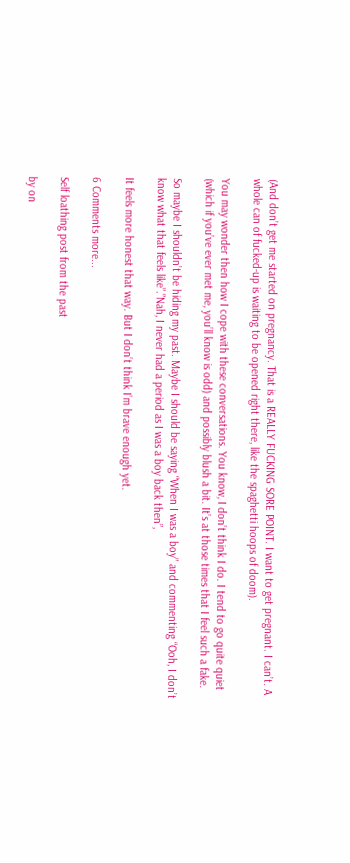(And don’t get me started on pregnancy. That is a REALLY FUCKING SORE POINT. I want to get pregnant. I can’t. A whole can of fucked-up is waiting to be opened right there, like the spaghetti hoops of doom).

You may wonder then how I cope with these conversations. You know, I don’t think I do. I tend to go quite quiet (which if you’ve ever met me, you’ll know is odd) and possibly blush a bit. It’s at those times that I feel such a fake.

So maybe I shouldn’t be hiding my past. Maybe I should be saying “When I was a boy” and commenting “Ooh, I don’t know what that feels like”.”Nah, I never had a period as I was a boy back then”,

It feels more honest that way. But I don’t think I’m brave enough yet.

6 Comments more...

Self loathing post from the past

by on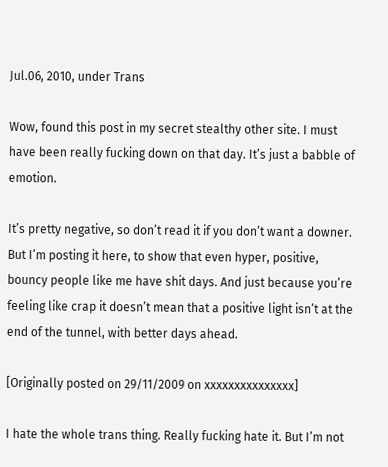Jul.06, 2010, under Trans

Wow, found this post in my secret stealthy other site. I must have been really fucking down on that day. It’s just a babble of emotion.

It’s pretty negative, so don’t read it if you don’t want a downer. But I’m posting it here, to show that even hyper, positive, bouncy people like me have shit days. And just because you’re feeling like crap it doesn’t mean that a positive light isn’t at the end of the tunnel, with better days ahead.

[Originally posted on 29/11/2009 on xxxxxxxxxxxxxxx]

I hate the whole trans thing. Really fucking hate it. But I’m not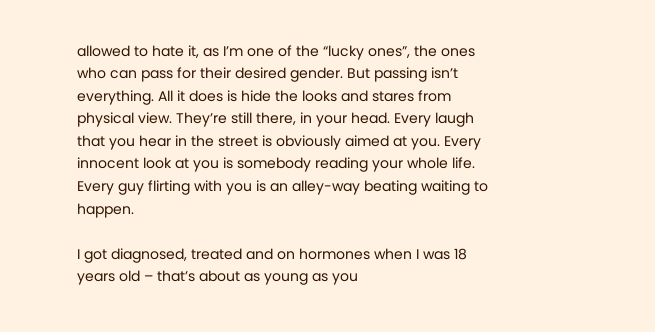allowed to hate it, as I’m one of the “lucky ones”, the ones who can pass for their desired gender. But passing isn’t everything. All it does is hide the looks and stares from physical view. They’re still there, in your head. Every laugh that you hear in the street is obviously aimed at you. Every innocent look at you is somebody reading your whole life. Every guy flirting with you is an alley-way beating waiting to happen.

I got diagnosed, treated and on hormones when I was 18 years old – that’s about as young as you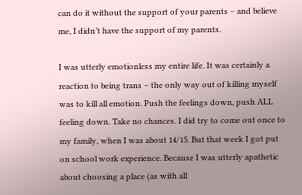can do it without the support of your parents – and believe me, I didn’t have the support of my parents.

I was utterly emotionless my entire life. It was certainly a reaction to being trans – the only way out of killing myself was to kill all emotion. Push the feelings down, push ALL feeling down. Take no chances. I did try to come out once to my family, when I was about 14/15. But that week I got put on school work experience. Because I was utterly apathetic about choosing a place (as with all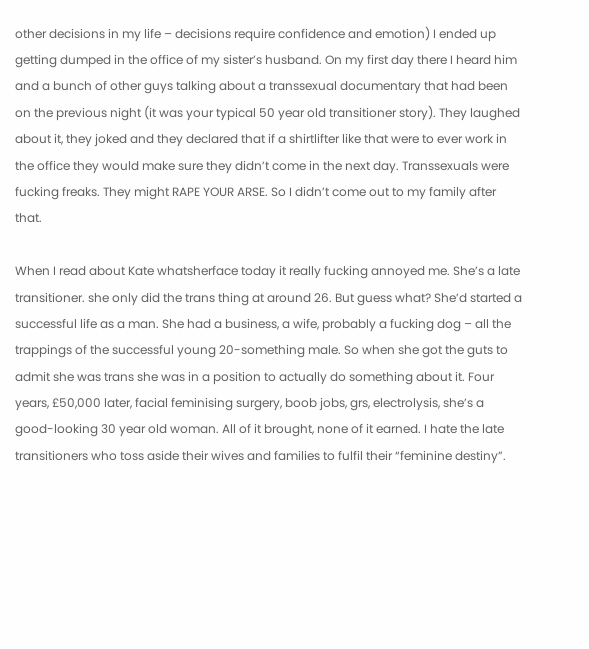other decisions in my life – decisions require confidence and emotion) I ended up getting dumped in the office of my sister’s husband. On my first day there I heard him and a bunch of other guys talking about a transsexual documentary that had been on the previous night (it was your typical 50 year old transitioner story). They laughed about it, they joked and they declared that if a shirtlifter like that were to ever work in the office they would make sure they didn’t come in the next day. Transsexuals were fucking freaks. They might RAPE YOUR ARSE. So I didn’t come out to my family after that.

When I read about Kate whatsherface today it really fucking annoyed me. She’s a late transitioner. she only did the trans thing at around 26. But guess what? She’d started a successful life as a man. She had a business, a wife, probably a fucking dog – all the trappings of the successful young 20-something male. So when she got the guts to admit she was trans she was in a position to actually do something about it. Four years, £50,000 later, facial feminising surgery, boob jobs, grs, electrolysis, she’s a good-looking 30 year old woman. All of it brought, none of it earned. I hate the late transitioners who toss aside their wives and families to fulfil their “feminine destiny”.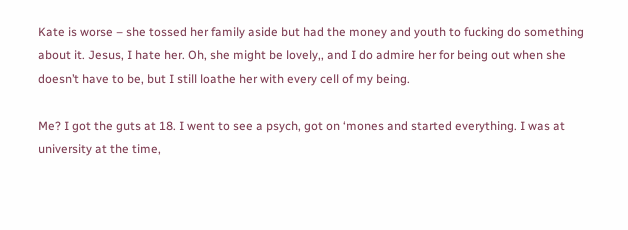Kate is worse – she tossed her family aside but had the money and youth to fucking do something about it. Jesus, I hate her. Oh, she might be lovely,, and I do admire her for being out when she doesn’t have to be, but I still loathe her with every cell of my being.

Me? I got the guts at 18. I went to see a psych, got on ‘mones and started everything. I was at university at the time,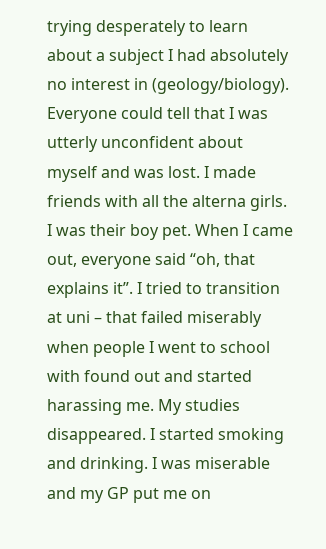trying desperately to learn about a subject I had absolutely no interest in (geology/biology). Everyone could tell that I was utterly unconfident about myself and was lost. I made friends with all the alterna girls. I was their boy pet. When I came out, everyone said “oh, that explains it”. I tried to transition at uni – that failed miserably when people I went to school with found out and started harassing me. My studies disappeared. I started smoking and drinking. I was miserable and my GP put me on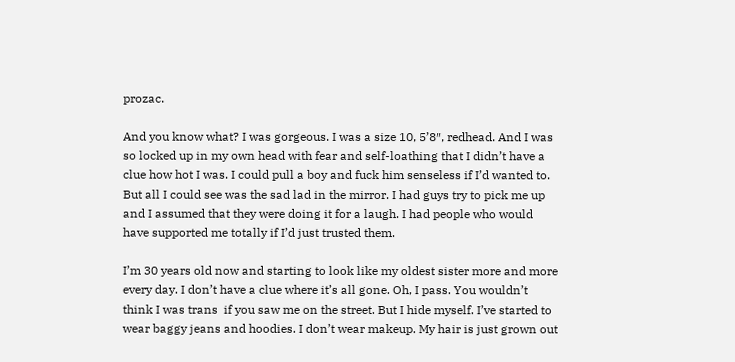prozac.

And you know what? I was gorgeous. I was a size 10, 5’8″, redhead. And I was so locked up in my own head with fear and self-loathing that I didn’t have a clue how hot I was. I could pull a boy and fuck him senseless if I’d wanted to. But all I could see was the sad lad in the mirror. I had guys try to pick me up and I assumed that they were doing it for a laugh. I had people who would have supported me totally if I’d just trusted them.

I’m 30 years old now and starting to look like my oldest sister more and more every day. I don’t have a clue where it’s all gone. Oh, I pass. You wouldn’t think I was trans  if you saw me on the street. But I hide myself. I’ve started to wear baggy jeans and hoodies. I don’t wear makeup. My hair is just grown out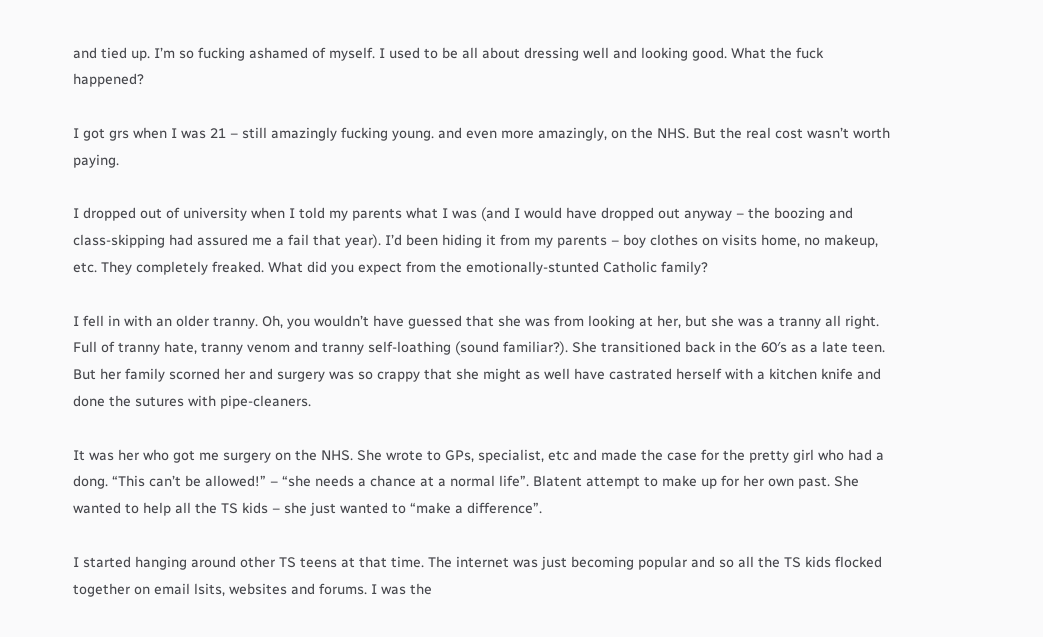and tied up. I’m so fucking ashamed of myself. I used to be all about dressing well and looking good. What the fuck happened?

I got grs when I was 21 – still amazingly fucking young. and even more amazingly, on the NHS. But the real cost wasn’t worth paying.

I dropped out of university when I told my parents what I was (and I would have dropped out anyway – the boozing and class-skipping had assured me a fail that year). I’d been hiding it from my parents – boy clothes on visits home, no makeup, etc. They completely freaked. What did you expect from the emotionally-stunted Catholic family?

I fell in with an older tranny. Oh, you wouldn’t have guessed that she was from looking at her, but she was a tranny all right. Full of tranny hate, tranny venom and tranny self-loathing (sound familiar?). She transitioned back in the 60′s as a late teen. But her family scorned her and surgery was so crappy that she might as well have castrated herself with a kitchen knife and done the sutures with pipe-cleaners.

It was her who got me surgery on the NHS. She wrote to GPs, specialist, etc and made the case for the pretty girl who had a dong. “This can’t be allowed!” – “she needs a chance at a normal life”. Blatent attempt to make up for her own past. She wanted to help all the TS kids – she just wanted to “make a difference”.

I started hanging around other TS teens at that time. The internet was just becoming popular and so all the TS kids flocked together on email lsits, websites and forums. I was the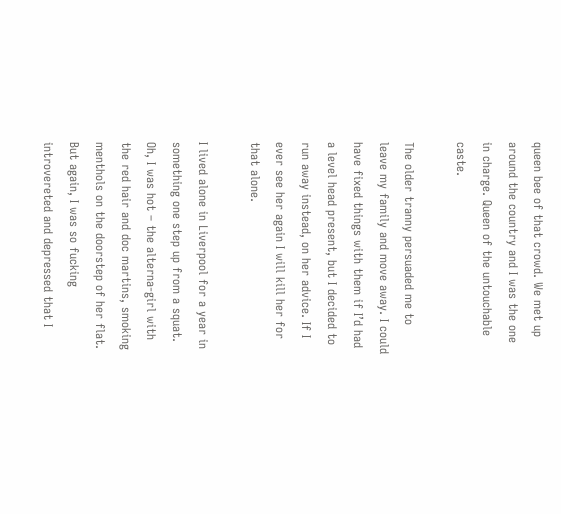queen bee of that crowd. We met up around the country and I was the one in charge. Queen of the untouchable caste.

The older tranny persuaded me to leave my family and move away. I could have fixed things with them if I’d had a level head present, but I decided to run away instead, on her advice. If I ever see her again I will kill her for that alone.

I lived alone in Liverpool for a year in something one step up from a squat. Oh, I was hot – the alterna-girl with the red hair and doc martins, smoking menthols on the doorstep of her flat. But again, I was so fucking introvereted and depressed that I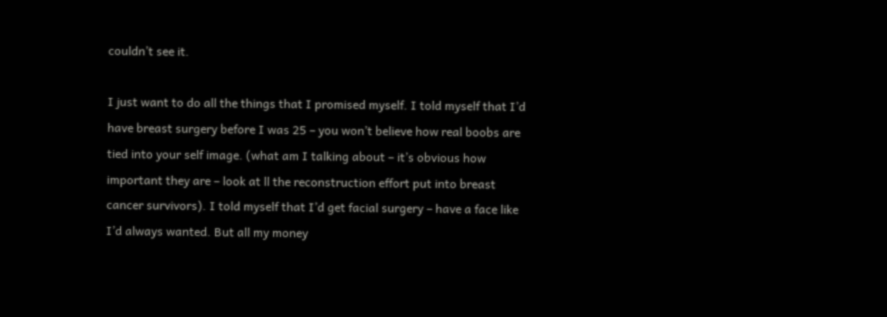couldn’t see it.

I just want to do all the things that I promised myself. I told myself that I’d have breast surgery before I was 25 – you won’t believe how real boobs are tied into your self image. (what am I talking about – it’s obvious how important they are – look at ll the reconstruction effort put into breast cancer survivors). I told myself that I’d get facial surgery – have a face like I’d always wanted. But all my money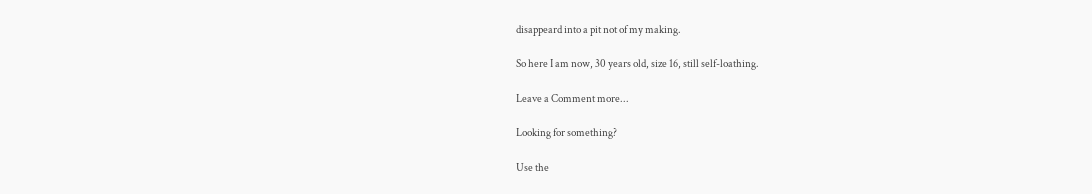disappeard into a pit not of my making.

So here I am now, 30 years old, size 16, still self-loathing.

Leave a Comment more...

Looking for something?

Use the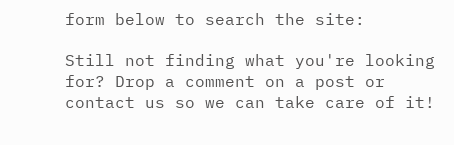form below to search the site:

Still not finding what you're looking for? Drop a comment on a post or contact us so we can take care of it!